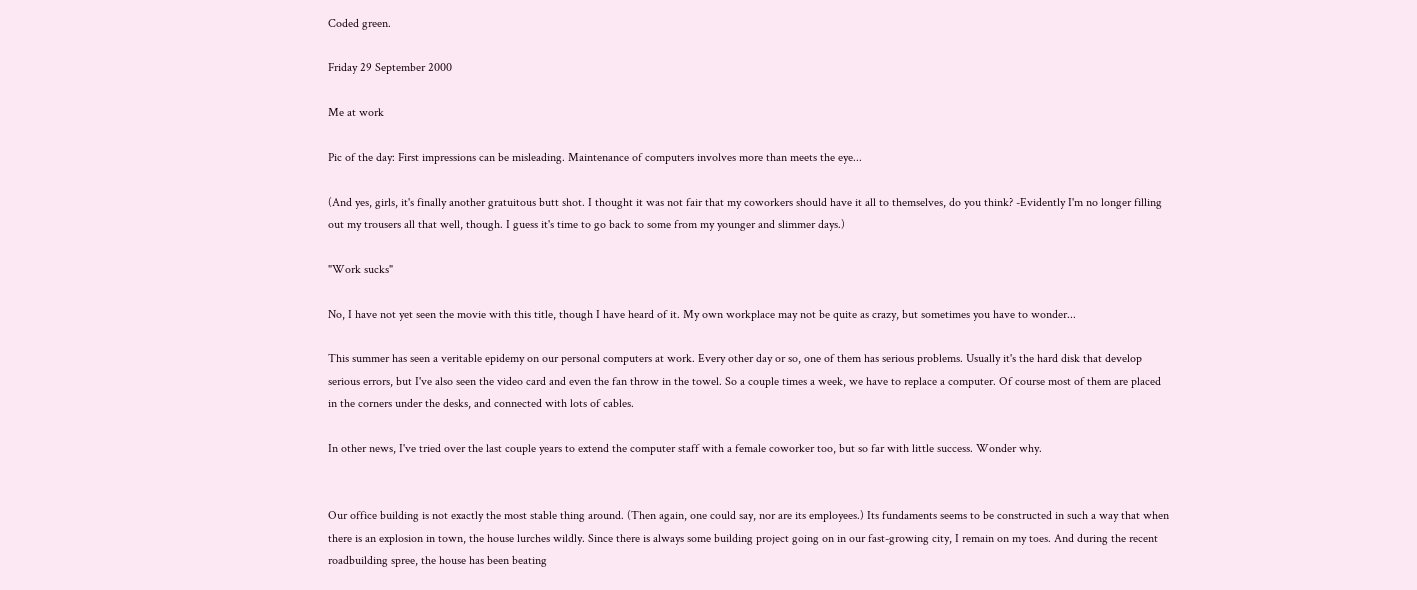Coded green.

Friday 29 September 2000

Me at work

Pic of the day: First impressions can be misleading. Maintenance of computers involves more than meets the eye...

(And yes, girls, it's finally another gratuitous butt shot. I thought it was not fair that my coworkers should have it all to themselves, do you think? -Evidently I'm no longer filling out my trousers all that well, though. I guess it's time to go back to some from my younger and slimmer days.)

"Work sucks"

No, I have not yet seen the movie with this title, though I have heard of it. My own workplace may not be quite as crazy, but sometimes you have to wonder...

This summer has seen a veritable epidemy on our personal computers at work. Every other day or so, one of them has serious problems. Usually it's the hard disk that develop serious errors, but I've also seen the video card and even the fan throw in the towel. So a couple times a week, we have to replace a computer. Of course most of them are placed in the corners under the desks, and connected with lots of cables.

In other news, I've tried over the last couple years to extend the computer staff with a female coworker too, but so far with little success. Wonder why.


Our office building is not exactly the most stable thing around. (Then again, one could say, nor are its employees.) Its fundaments seems to be constructed in such a way that when there is an explosion in town, the house lurches wildly. Since there is always some building project going on in our fast-growing city, I remain on my toes. And during the recent roadbuilding spree, the house has been beating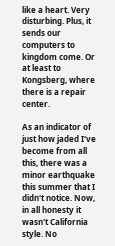like a heart. Very disturbing. Plus, it sends our computers to kingdom come. Or at least to Kongsberg, where there is a repair center.

As an indicator of just how jaded I've become from all this, there was a minor earthquake this summer that I didn't notice. Now, in all honesty it wasn't California style. No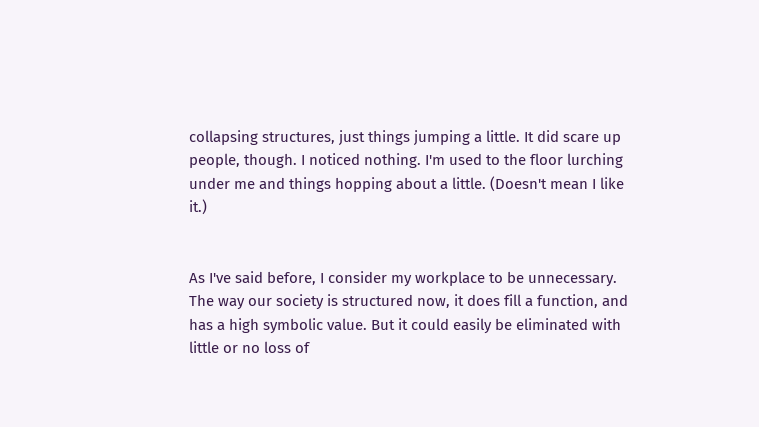collapsing structures, just things jumping a little. It did scare up people, though. I noticed nothing. I'm used to the floor lurching under me and things hopping about a little. (Doesn't mean I like it.)


As I've said before, I consider my workplace to be unnecessary. The way our society is structured now, it does fill a function, and has a high symbolic value. But it could easily be eliminated with little or no loss of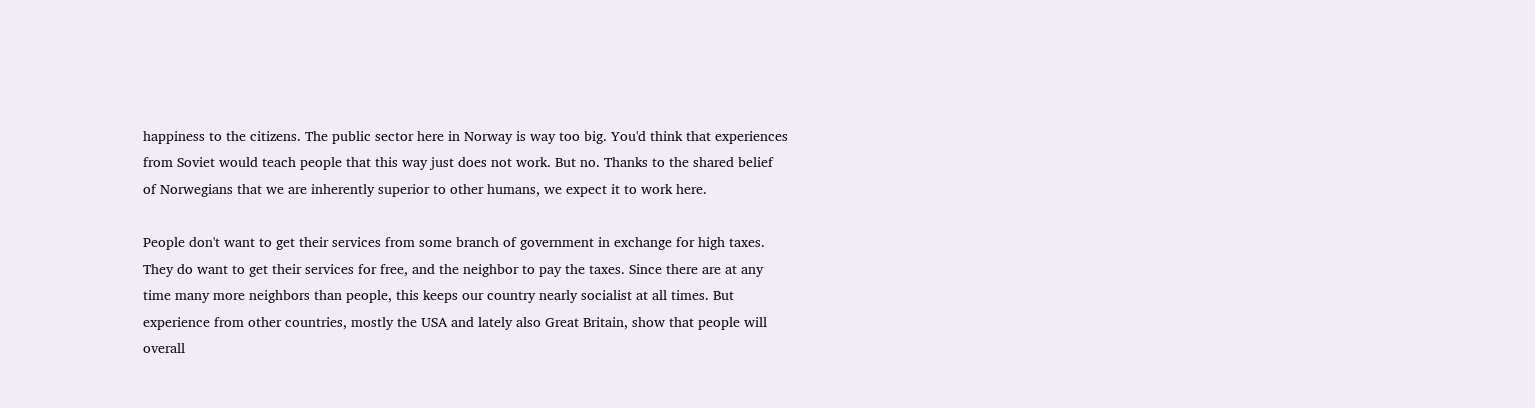happiness to the citizens. The public sector here in Norway is way too big. You'd think that experiences from Soviet would teach people that this way just does not work. But no. Thanks to the shared belief of Norwegians that we are inherently superior to other humans, we expect it to work here.

People don't want to get their services from some branch of government in exchange for high taxes. They do want to get their services for free, and the neighbor to pay the taxes. Since there are at any time many more neighbors than people, this keeps our country nearly socialist at all times. But experience from other countries, mostly the USA and lately also Great Britain, show that people will overall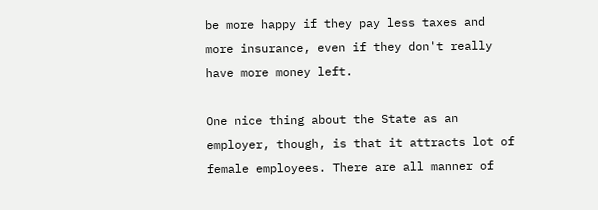be more happy if they pay less taxes and more insurance, even if they don't really have more money left.

One nice thing about the State as an employer, though, is that it attracts lot of female employees. There are all manner of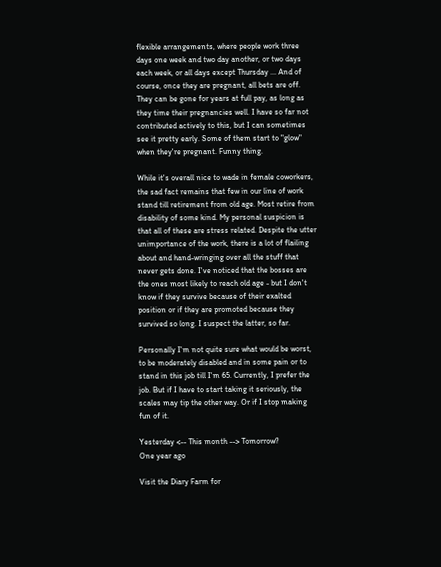flexible arrangements, where people work three days one week and two day another, or two days each week, or all days except Thursday ... And of course, once they are pregnant, all bets are off. They can be gone for years at full pay, as long as they time their pregnancies well. I have so far not contributed actively to this, but I can sometimes see it pretty early. Some of them start to "glow" when they're pregnant. Funny thing.

While it's overall nice to wade in female coworkers, the sad fact remains that few in our line of work stand till retirement from old age. Most retire from disability of some kind. My personal suspicion is that all of these are stress related. Despite the utter unimportance of the work, there is a lot of flailing about and hand-wringing over all the stuff that never gets done. I've noticed that the bosses are the ones most likely to reach old age - but I don't know if they survive because of their exalted position or if they are promoted because they survived so long. I suspect the latter, so far.

Personally I'm not quite sure what would be worst, to be moderately disabled and in some pain or to stand in this job till I'm 65. Currently, I prefer the job. But if I have to start taking it seriously, the scales may tip the other way. Or if I stop making fun of it.

Yesterday <-- This month --> Tomorrow?
One year ago

Visit the Diary Farm for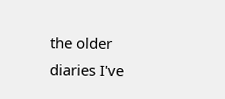the older diaries I've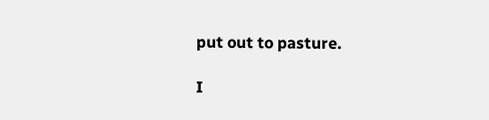put out to pasture.

I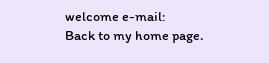welcome e-mail:
Back to my home page.